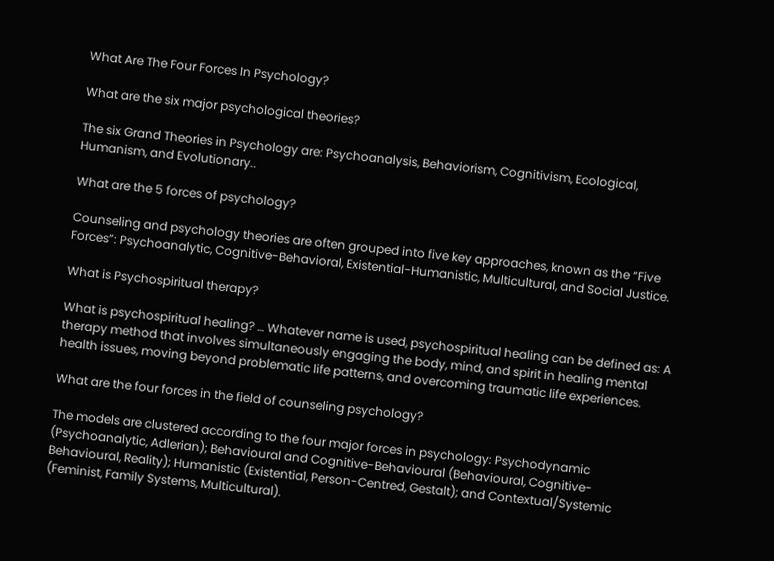What Are The Four Forces In Psychology?

What are the six major psychological theories?

The six Grand Theories in Psychology are: Psychoanalysis, Behaviorism, Cognitivism, Ecological, Humanism, and Evolutionary..

What are the 5 forces of psychology?

Counseling and psychology theories are often grouped into five key approaches, known as the “Five Forces”: Psychoanalytic, Cognitive-Behavioral, Existential-Humanistic, Multicultural, and Social Justice.

What is Psychospiritual therapy?

What is psychospiritual healing? … Whatever name is used, psychospiritual healing can be defined as: A therapy method that involves simultaneously engaging the body, mind, and spirit in healing mental health issues, moving beyond problematic life patterns, and overcoming traumatic life experiences.

What are the four forces in the field of counseling psychology?

The models are clustered according to the four major forces in psychology: Psychodynamic (Psychoanalytic, Adlerian); Behavioural and Cognitive-Behavioural (Behavioural, Cognitive-Behavioural, Reality); Humanistic (Existential, Person-Centred, Gestalt); and Contextual/Systemic (Feminist, Family Systems, Multicultural).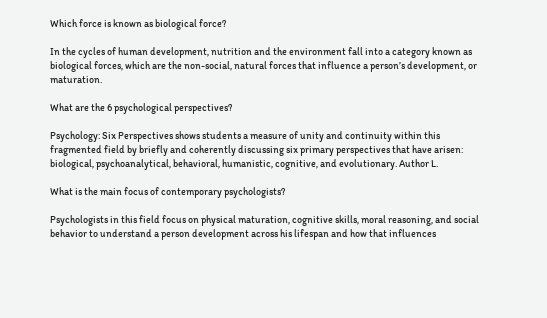Which force is known as biological force?

In the cycles of human development, nutrition and the environment fall into a category known as biological forces, which are the non-social, natural forces that influence a person’s development, or maturation.

What are the 6 psychological perspectives?

Psychology: Six Perspectives shows students a measure of unity and continuity within this fragmented field by briefly and coherently discussing six primary perspectives that have arisen: biological, psychoanalytical, behavioral, humanistic, cognitive, and evolutionary. Author L.

What is the main focus of contemporary psychologists?

Psychologists in this field focus on physical maturation, cognitive skills, moral reasoning, and social behavior to understand a person development across his lifespan and how that influences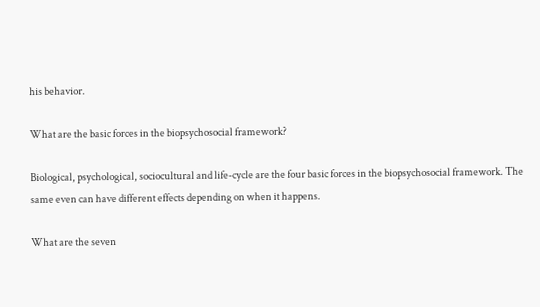his behavior.

What are the basic forces in the biopsychosocial framework?

Biological, psychological, sociocultural and life-cycle are the four basic forces in the biopsychosocial framework. The same even can have different effects depending on when it happens.

What are the seven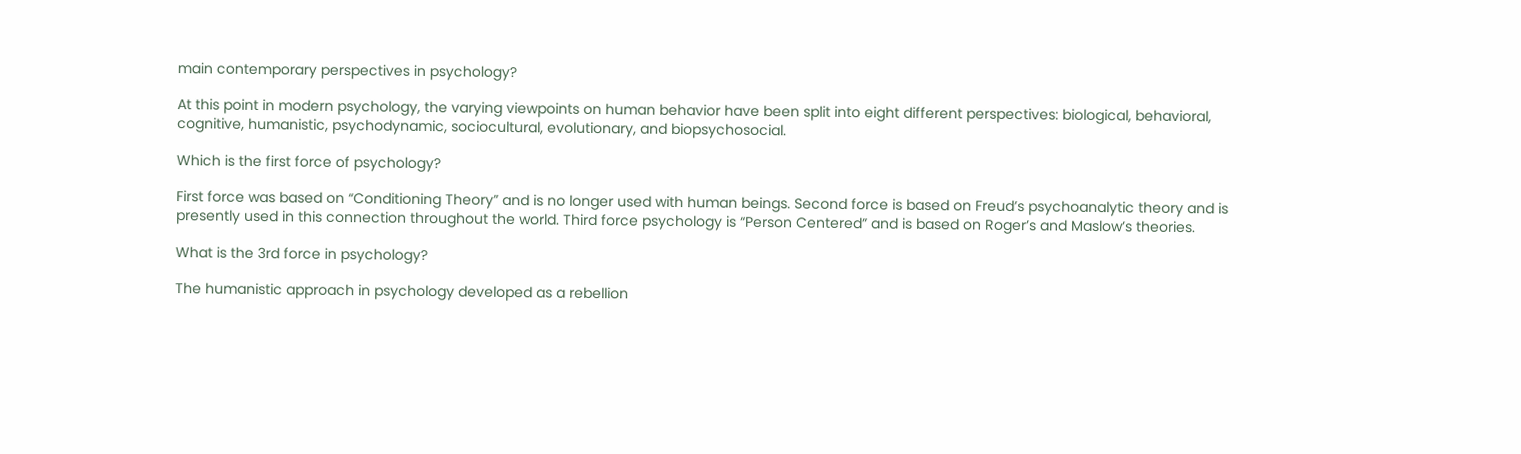main contemporary perspectives in psychology?

At this point in modern psychology, the varying viewpoints on human behavior have been split into eight different perspectives: biological, behavioral, cognitive, humanistic, psychodynamic, sociocultural, evolutionary, and biopsychosocial.

Which is the first force of psychology?

First force was based on “Conditioning Theory” and is no longer used with human beings. Second force is based on Freud’s psychoanalytic theory and is presently used in this connection throughout the world. Third force psychology is “Person Centered” and is based on Roger’s and Maslow’s theories.

What is the 3rd force in psychology?

The humanistic approach in psychology developed as a rebellion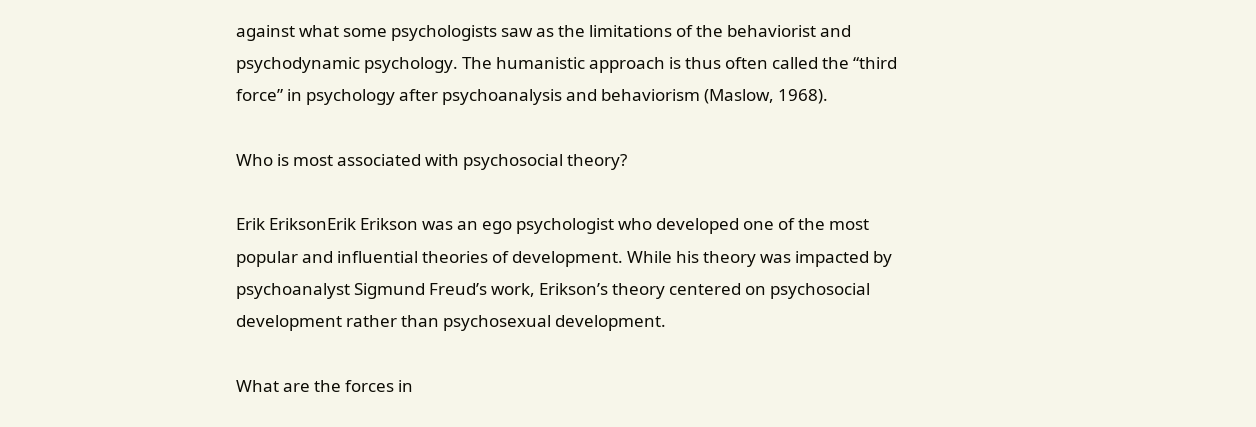against what some psychologists saw as the limitations of the behaviorist and psychodynamic psychology. The humanistic approach is thus often called the “third force” in psychology after psychoanalysis and behaviorism (Maslow, 1968).

Who is most associated with psychosocial theory?

Erik EriksonErik Erikson was an ego psychologist who developed one of the most popular and influential theories of development. While his theory was impacted by psychoanalyst Sigmund Freud’s work, Erikson’s theory centered on psychosocial development rather than psychosexual development.

What are the forces in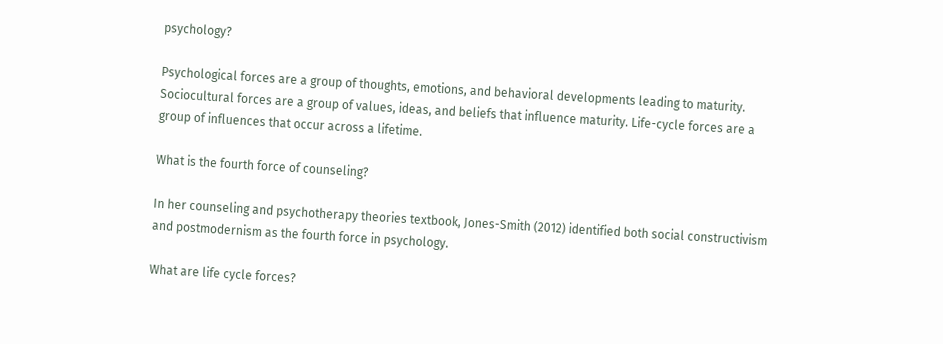psychology?

Psychological forces are a group of thoughts, emotions, and behavioral developments leading to maturity. Sociocultural forces are a group of values, ideas, and beliefs that influence maturity. Life-cycle forces are a group of influences that occur across a lifetime.

What is the fourth force of counseling?

In her counseling and psychotherapy theories textbook, Jones-Smith (2012) identified both social constructivism and postmodernism as the fourth force in psychology.

What are life cycle forces?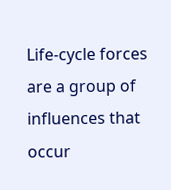Life-cycle forces are a group of influences that occur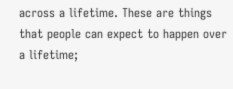across a lifetime. These are things that people can expect to happen over a lifetime;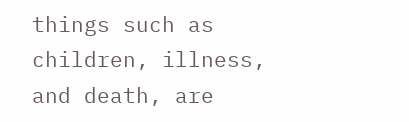things such as children, illness, and death, are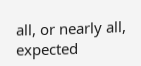all, or nearly all, expected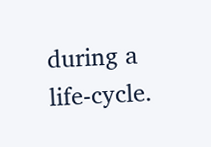during a life-cycle.